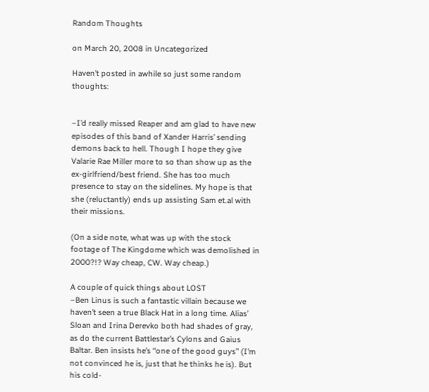Random Thoughts

on March 20, 2008 in Uncategorized

Haven’t posted in awhile so just some random thoughts:


–I’d really missed Reaper and am glad to have new episodes of this band of Xander Harris’ sending demons back to hell. Though I hope they give Valarie Rae Miller more to so than show up as the ex-girlfriend/best friend. She has too much presence to stay on the sidelines. My hope is that she (reluctantly) ends up assisting Sam et.al with their missions.

(On a side note, what was up with the stock footage of The Kingdome which was demolished in 2000?!? Way cheap, CW. Way cheap.)

A couple of quick things about LOST
–Ben Linus is such a fantastic villain because we haven’t seen a true Black Hat in a long time. Alias’ Sloan and Irina Derevko both had shades of gray, as do the current Battlestar’s Cylons and Gaius Baltar. Ben insists he’s “one of the good guys” (I’m not convinced he is, just that he thinks he is). But his cold-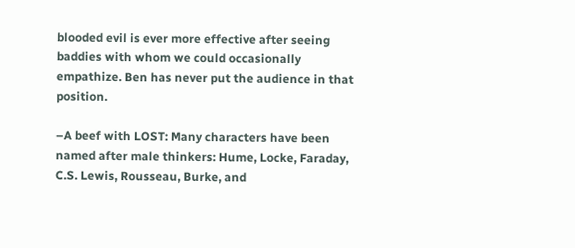blooded evil is ever more effective after seeing baddies with whom we could occasionally empathize. Ben has never put the audience in that position.

–A beef with LOST: Many characters have been named after male thinkers: Hume, Locke, Faraday, C.S. Lewis, Rousseau, Burke, and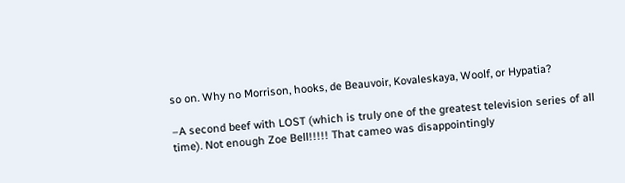so on. Why no Morrison, hooks, de Beauvoir, Kovaleskaya, Woolf, or Hypatia?

–A second beef with LOST (which is truly one of the greatest television series of all time). Not enough Zoe Bell!!!!! That cameo was disappointingly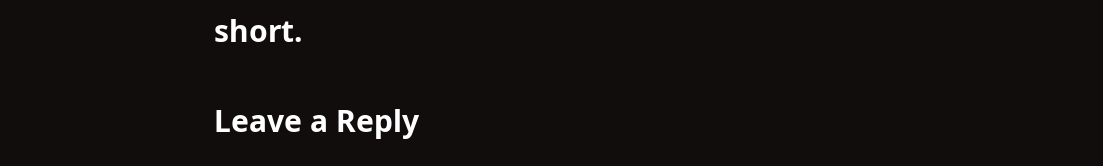short.

Leave a Reply